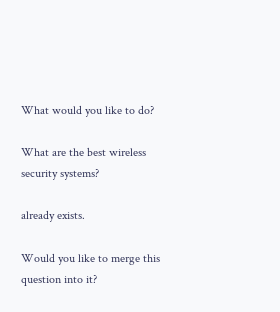What would you like to do?

What are the best wireless security systems?

already exists.

Would you like to merge this question into it?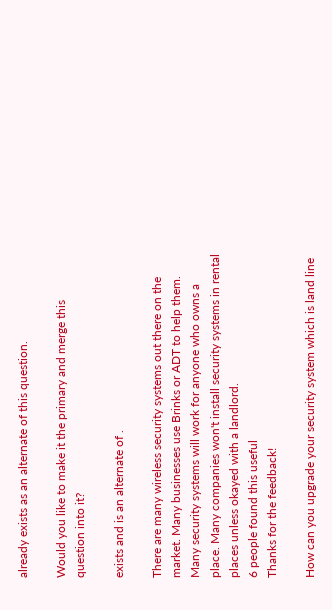already exists as an alternate of this question.

Would you like to make it the primary and merge this question into it?

exists and is an alternate of .

There are many wireless security systems out there on the market. Many businesses use Brinks or ADT to help them. Many security systems will work for anyone who owns a place. Many companies won't install security systems in rental places unless okayed with a landlord.
6 people found this useful
Thanks for the feedback!

How can you upgrade your security system which is land line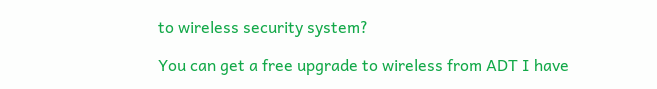to wireless security system?

You can get a free upgrade to wireless from ADT I have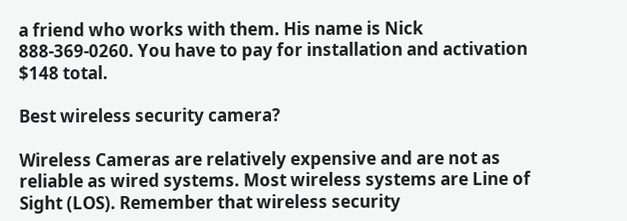a friend who works with them. His name is Nick 888-369-0260. You have to pay for installation and activation $148 total.

Best wireless security camera?

Wireless Cameras are relatively expensive and are not as reliable as wired systems. Most wireless systems are Line of Sight (LOS). Remember that wireless security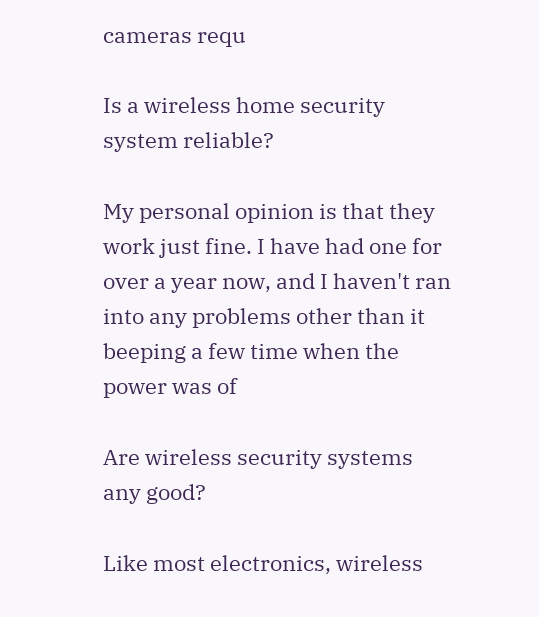cameras requ

Is a wireless home security system reliable?

My personal opinion is that they work just fine. I have had one for over a year now, and I haven't ran into any problems other than it beeping a few time when the power was of

Are wireless security systems any good?

Like most electronics, wireless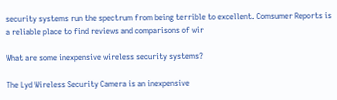security systems run the spectrum from being terrible to excellent. Comsumer Reports is a reliable place to find reviews and comparisons of wir

What are some inexpensive wireless security systems?

The Lyd Wireless Security Camera is an inexpensive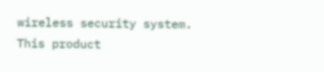wireless security system. This product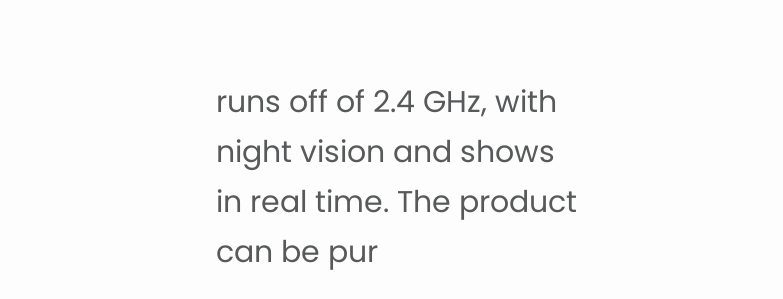runs off of 2.4 GHz, with night vision and shows in real time. The product can be pur